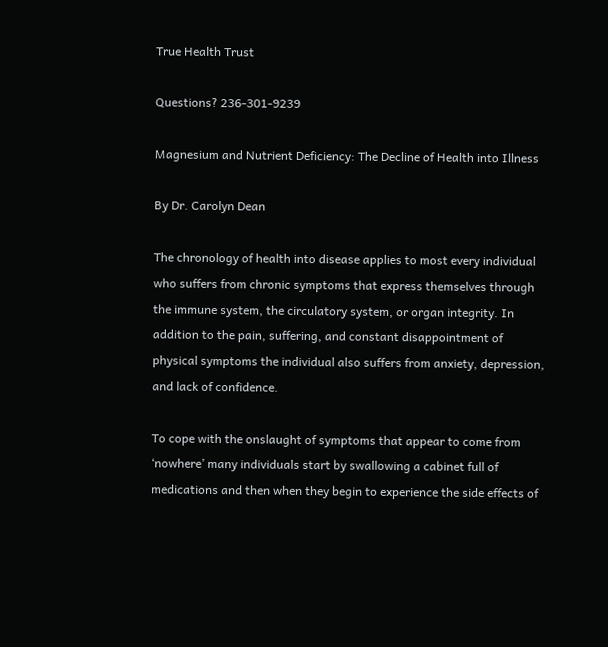True Health Trust

Questions? 236-301-9239

Magnesium and Nutrient Deficiency: The Decline of Health into Illness

By Dr. Carolyn Dean

The chronology of health into disease applies to most every individual who suffers from chronic symptoms that express themselves through the immune system, the circulatory system, or organ integrity. In addition to the pain, suffering, and constant disappointment of physical symptoms the individual also suffers from anxiety, depression, and lack of confidence.

To cope with the onslaught of symptoms that appear to come from ‘nowhere’ many individuals start by swallowing a cabinet full of medications and then when they begin to experience the side effects of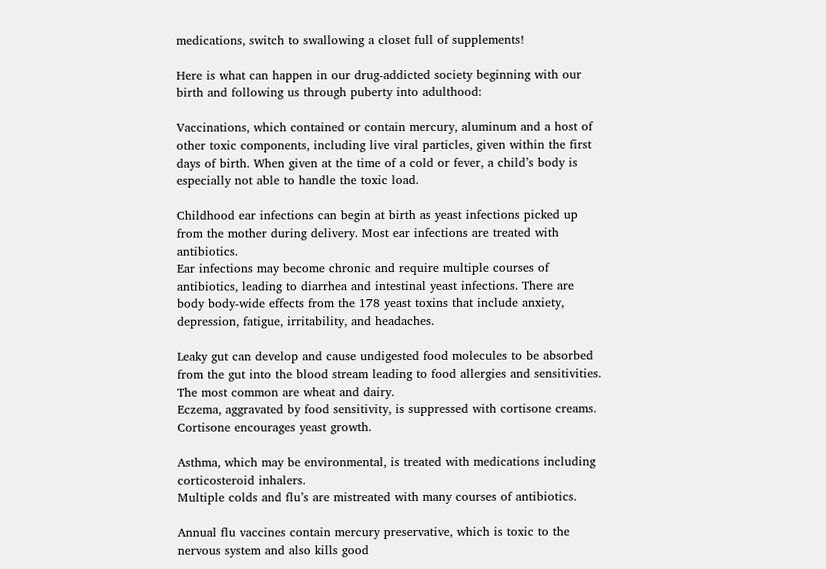medications, switch to swallowing a closet full of supplements!

Here is what can happen in our drug-addicted society beginning with our birth and following us through puberty into adulthood:

Vaccinations, which contained or contain mercury, aluminum and a host of other toxic components, including live viral particles, given within the first days of birth. When given at the time of a cold or fever, a child’s body is especially not able to handle the toxic load.

Childhood ear infections can begin at birth as yeast infections picked up from the mother during delivery. Most ear infections are treated with antibiotics.
Ear infections may become chronic and require multiple courses of antibiotics, leading to diarrhea and intestinal yeast infections. There are body body-wide effects from the 178 yeast toxins that include anxiety, depression, fatigue, irritability, and headaches.

Leaky gut can develop and cause undigested food molecules to be absorbed from the gut into the blood stream leading to food allergies and sensitivities. The most common are wheat and dairy.
Eczema, aggravated by food sensitivity, is suppressed with cortisone creams. Cortisone encourages yeast growth.

Asthma, which may be environmental, is treated with medications including corticosteroid inhalers.
Multiple colds and flu’s are mistreated with many courses of antibiotics.

Annual flu vaccines contain mercury preservative, which is toxic to the nervous system and also kills good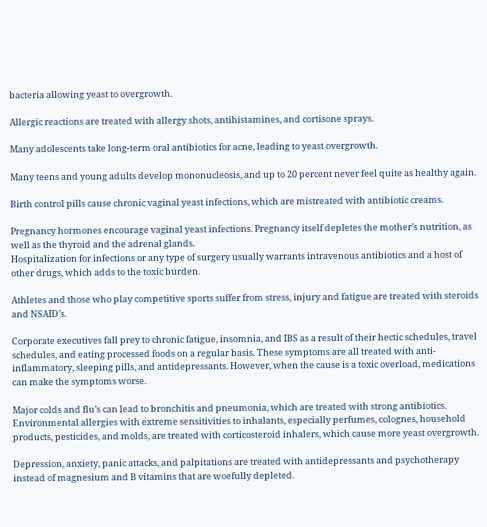bacteria allowing yeast to overgrowth.

Allergic reactions are treated with allergy shots, antihistamines, and cortisone sprays.

Many adolescents take long-term oral antibiotics for acne, leading to yeast overgrowth.

Many teens and young adults develop mononucleosis, and up to 20 percent never feel quite as healthy again.

Birth control pills cause chronic vaginal yeast infections, which are mistreated with antibiotic creams.

Pregnancy hormones encourage vaginal yeast infections. Pregnancy itself depletes the mother’s nutrition, as well as the thyroid and the adrenal glands.
Hospitalization for infections or any type of surgery usually warrants intravenous antibiotics and a host of other drugs, which adds to the toxic burden.

Athletes and those who play competitive sports suffer from stress, injury and fatigue are treated with steroids and NSAID’s.

Corporate executives fall prey to chronic fatigue, insomnia, and IBS as a result of their hectic schedules, travel schedules, and eating processed foods on a regular basis. These symptoms are all treated with anti-inflammatory, sleeping pills, and antidepressants. However, when the cause is a toxic overload, medications can make the symptoms worse.

Major colds and flu’s can lead to bronchitis and pneumonia, which are treated with strong antibiotics.
Environmental allergies with extreme sensitivities to inhalants, especially perfumes, colognes, household products, pesticides, and molds, are treated with corticosteroid inhalers, which cause more yeast overgrowth.

Depression, anxiety, panic attacks, and palpitations are treated with antidepressants and psychotherapy instead of magnesium and B vitamins that are woefully depleted.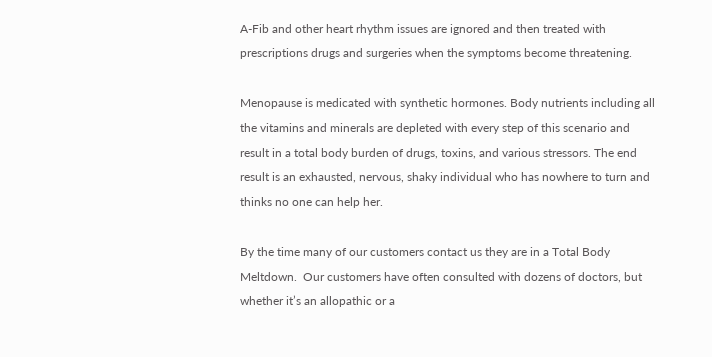A-Fib and other heart rhythm issues are ignored and then treated with prescriptions drugs and surgeries when the symptoms become threatening.

Menopause is medicated with synthetic hormones. Body nutrients including all the vitamins and minerals are depleted with every step of this scenario and result in a total body burden of drugs, toxins, and various stressors. The end result is an exhausted, nervous, shaky individual who has nowhere to turn and thinks no one can help her.

By the time many of our customers contact us they are in a Total Body Meltdown.  Our customers have often consulted with dozens of doctors, but whether it’s an allopathic or a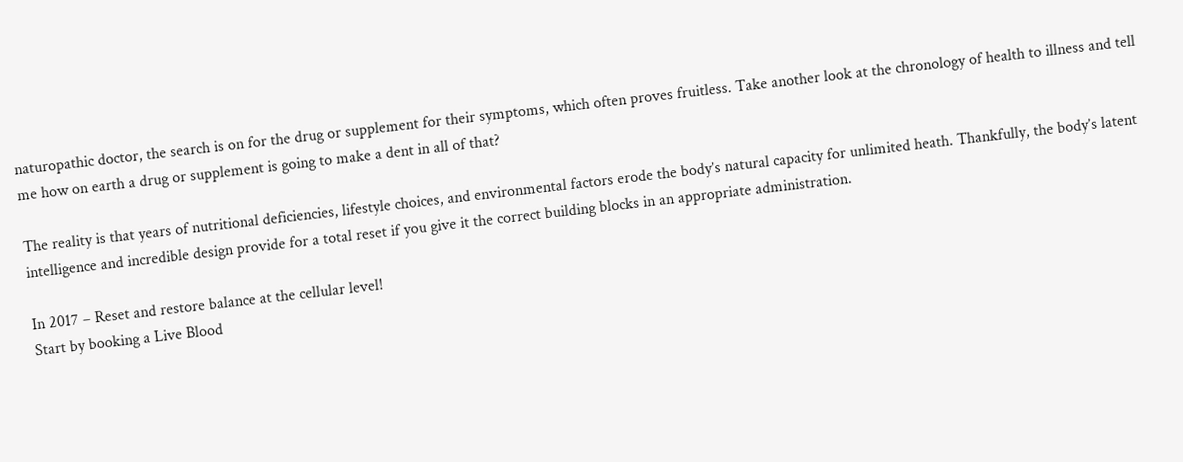naturopathic doctor, the search is on for the drug or supplement for their symptoms, which often proves fruitless. Take another look at the chronology of health to illness and tell me how on earth a drug or supplement is going to make a dent in all of that?

The reality is that years of nutritional deficiencies, lifestyle choices, and environmental factors erode the body’s natural capacity for unlimited heath. Thankfully, the body’s latent intelligence and incredible design provide for a total reset if you give it the correct building blocks in an appropriate administration.

In 2017 – Reset and restore balance at the cellular level!
Start by booking a Live Blood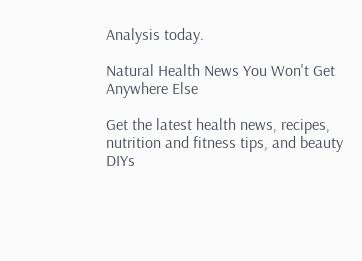Analysis today.

Natural Health News You Won't Get Anywhere Else

Get the latest health news, recipes,
nutrition and fitness tips, and beauty DIYs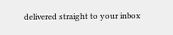delivered straight to your inbox